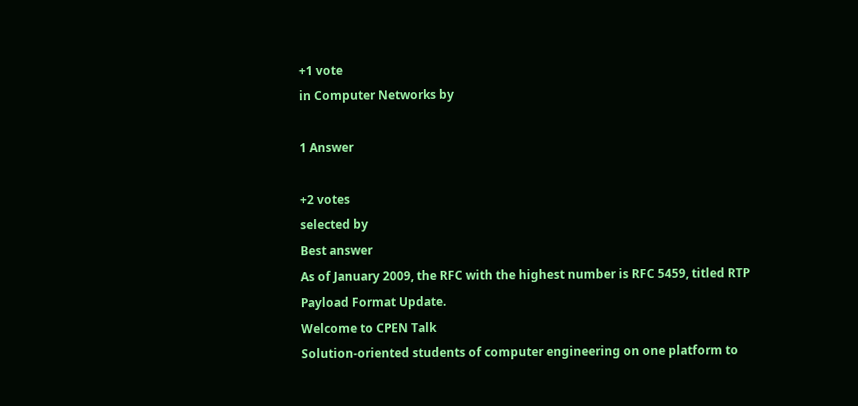+1 vote
in Computer Networks by

1 Answer

+2 votes
selected by
Best answer
As of January 2009, the RFC with the highest number is RFC 5459, titled RTP Payload Format Update.
Welcome to CPEN Talk
Solution-oriented students of computer engineering on one platform to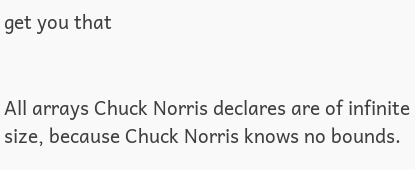get you that


All arrays Chuck Norris declares are of infinite size, because Chuck Norris knows no bounds.